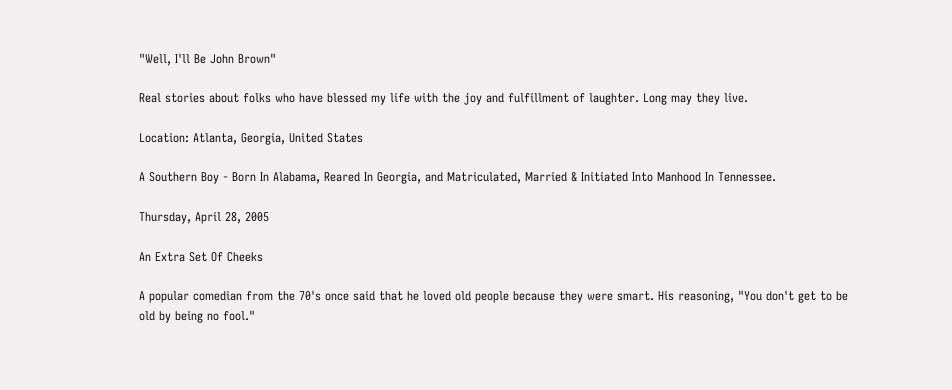"Well, I'll Be John Brown"

Real stories about folks who have blessed my life with the joy and fulfillment of laughter. Long may they live.

Location: Atlanta, Georgia, United States

A Southern Boy - Born In Alabama, Reared In Georgia, and Matriculated, Married & Initiated Into Manhood In Tennessee.

Thursday, April 28, 2005

An Extra Set Of Cheeks

A popular comedian from the 70's once said that he loved old people because they were smart. His reasoning, "You don't get to be old by being no fool."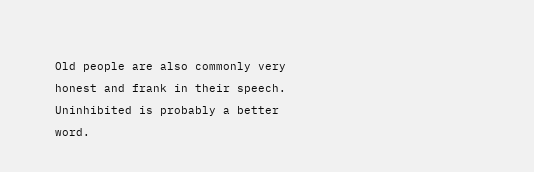Old people are also commonly very honest and frank in their speech. Uninhibited is probably a better word.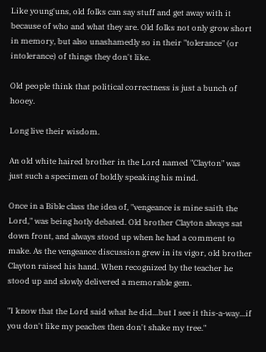Like young'uns, old folks can say stuff and get away with it because of who and what they are. Old folks not only grow short in memory, but also unashamedly so in their "tolerance" (or intolerance) of things they don't like.

Old people think that political correctness is just a bunch of hooey.

Long live their wisdom.

An old white haired brother in the Lord named "Clayton" was just such a specimen of boldly speaking his mind.

Once in a Bible class the idea of, "vengeance is mine saith the Lord," was being hotly debated. Old brother Clayton always sat down front, and always stood up when he had a comment to make. As the vengeance discussion grew in its vigor, old brother Clayton raised his hand. When recognized by the teacher he stood up and slowly delivered a memorable gem.

"I know that the Lord said what he did...but I see it this-a-way...if you don't like my peaches then don't shake my tree."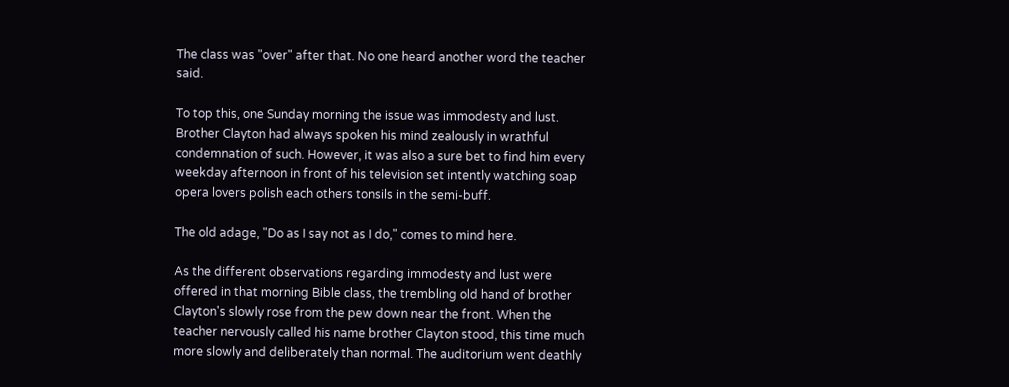The class was "over" after that. No one heard another word the teacher said.

To top this, one Sunday morning the issue was immodesty and lust. Brother Clayton had always spoken his mind zealously in wrathful condemnation of such. However, it was also a sure bet to find him every weekday afternoon in front of his television set intently watching soap opera lovers polish each others tonsils in the semi-buff.

The old adage, "Do as I say not as I do," comes to mind here.

As the different observations regarding immodesty and lust were offered in that morning Bible class, the trembling old hand of brother Clayton's slowly rose from the pew down near the front. When the teacher nervously called his name brother Clayton stood, this time much more slowly and deliberately than normal. The auditorium went deathly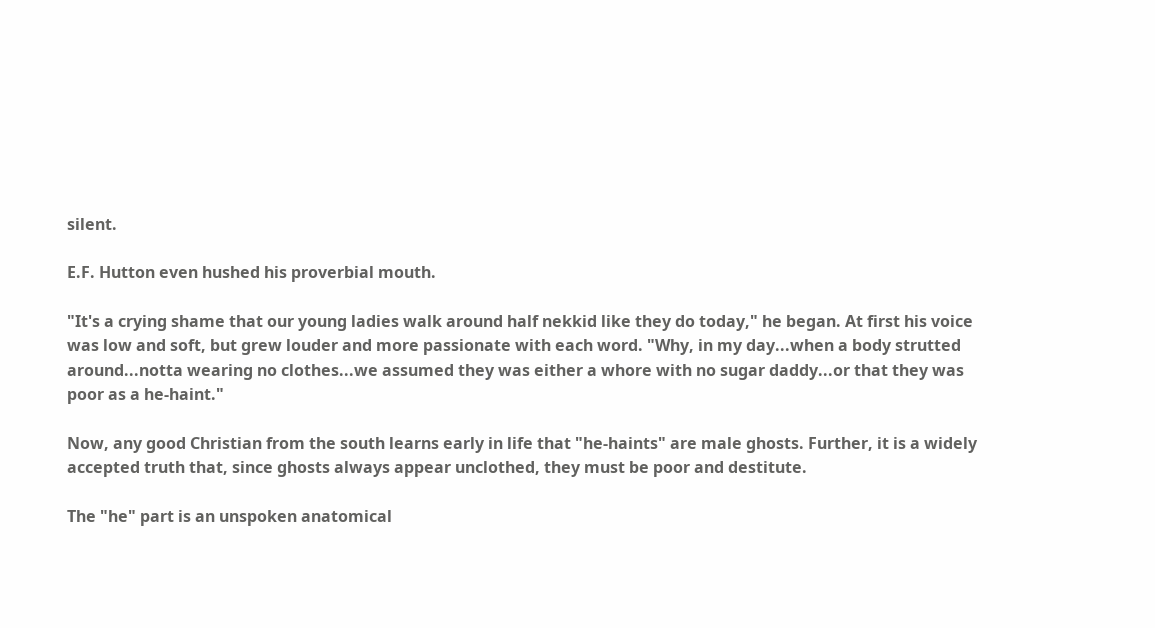silent.

E.F. Hutton even hushed his proverbial mouth.

"It's a crying shame that our young ladies walk around half nekkid like they do today," he began. At first his voice was low and soft, but grew louder and more passionate with each word. "Why, in my day...when a body strutted around...notta wearing no clothes...we assumed they was either a whore with no sugar daddy...or that they was poor as a he-haint."

Now, any good Christian from the south learns early in life that "he-haints" are male ghosts. Further, it is a widely accepted truth that, since ghosts always appear unclothed, they must be poor and destitute.

The "he" part is an unspoken anatomical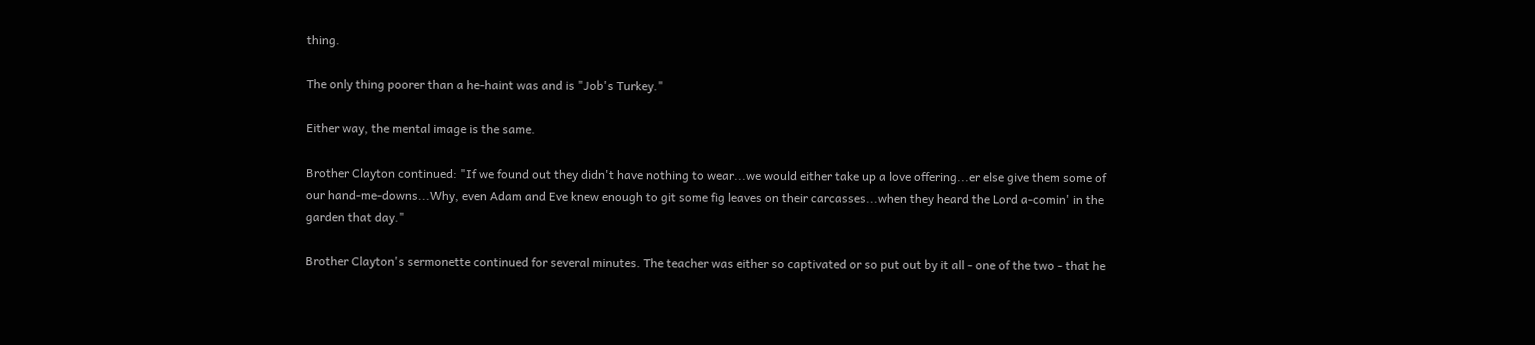thing.

The only thing poorer than a he-haint was and is "Job's Turkey."

Either way, the mental image is the same.

Brother Clayton continued: "If we found out they didn't have nothing to wear...we would either take up a love offering...er else give them some of our hand-me-downs...Why, even Adam and Eve knew enough to git some fig leaves on their carcasses...when they heard the Lord a-comin' in the garden that day."

Brother Clayton's sermonette continued for several minutes. The teacher was either so captivated or so put out by it all - one of the two - that he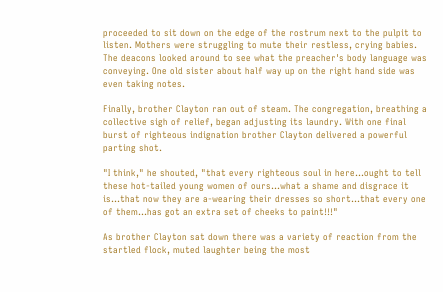proceeded to sit down on the edge of the rostrum next to the pulpit to listen. Mothers were struggling to mute their restless, crying babies. The deacons looked around to see what the preacher's body language was conveying. One old sister about half way up on the right hand side was even taking notes.

Finally, brother Clayton ran out of steam. The congregation, breathing a collective sigh of relief, began adjusting its laundry. With one final burst of righteous indignation brother Clayton delivered a powerful parting shot.

"I think," he shouted, "that every righteous soul in here...ought to tell these hot-tailed young women of ours...what a shame and disgrace it is...that now they are a-wearing their dresses so short...that every one of them...has got an extra set of cheeks to paint!!!"

As brother Clayton sat down there was a variety of reaction from the startled flock, muted laughter being the most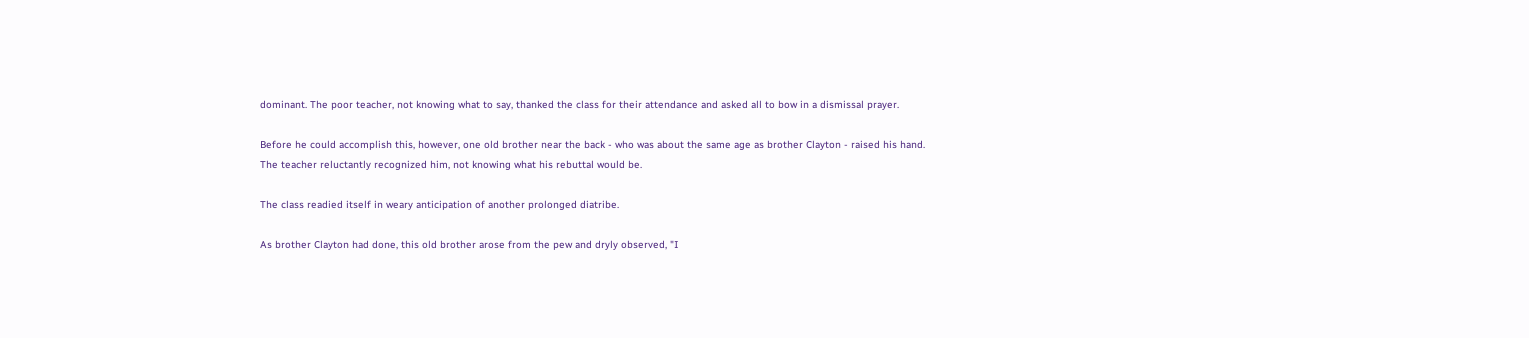dominant. The poor teacher, not knowing what to say, thanked the class for their attendance and asked all to bow in a dismissal prayer.

Before he could accomplish this, however, one old brother near the back - who was about the same age as brother Clayton - raised his hand. The teacher reluctantly recognized him, not knowing what his rebuttal would be.

The class readied itself in weary anticipation of another prolonged diatribe.

As brother Clayton had done, this old brother arose from the pew and dryly observed, "I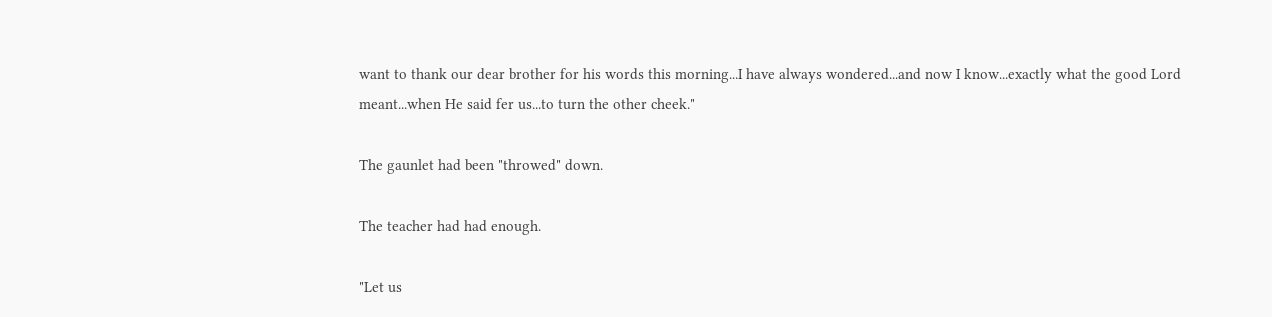want to thank our dear brother for his words this morning...I have always wondered...and now I know...exactly what the good Lord meant...when He said fer us...to turn the other cheek."

The gaunlet had been "throwed" down.

The teacher had had enough.

"Let us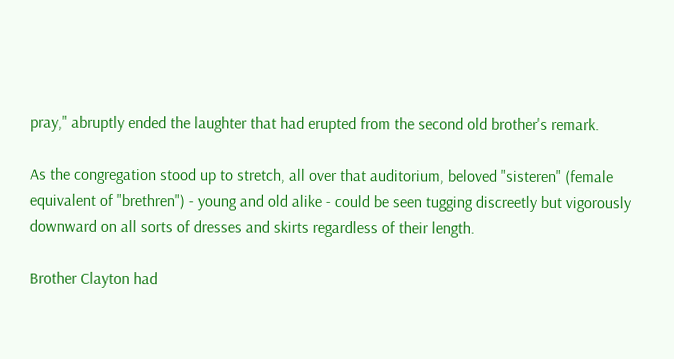pray," abruptly ended the laughter that had erupted from the second old brother's remark.

As the congregation stood up to stretch, all over that auditorium, beloved "sisteren" (female equivalent of "brethren") - young and old alike - could be seen tugging discreetly but vigorously downward on all sorts of dresses and skirts regardless of their length.

Brother Clayton had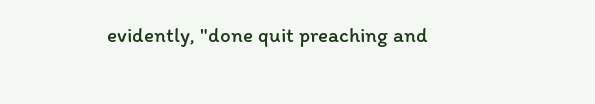evidently, "done quit preaching and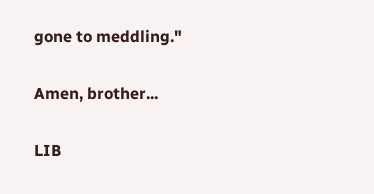gone to meddling."

Amen, brother...

LIB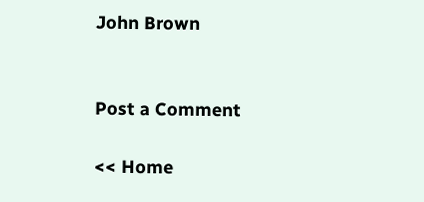John Brown


Post a Comment

<< Home